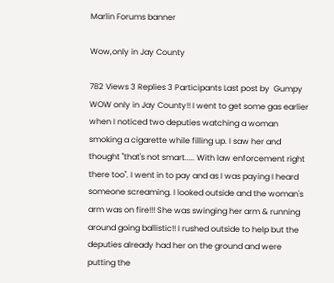Marlin Forums banner

Wow,only in Jay County

782 Views 3 Replies 3 Participants Last post by  Gumpy
WOW only in Jay County!! I went to get some gas earlier when I noticed two deputies watching a woman smoking a cigarette while filling up. I saw her and thought "that's not smart..... With law enforcement right there too". I went in to pay and as I was paying I heard someone screaming. I looked outside and the woman's arm was on fire!!! She was swinging her arm & running around going ballistic!! I rushed outside to help but the deputies already had her on the ground and were putting the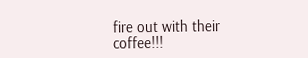fire out with their coffee!!!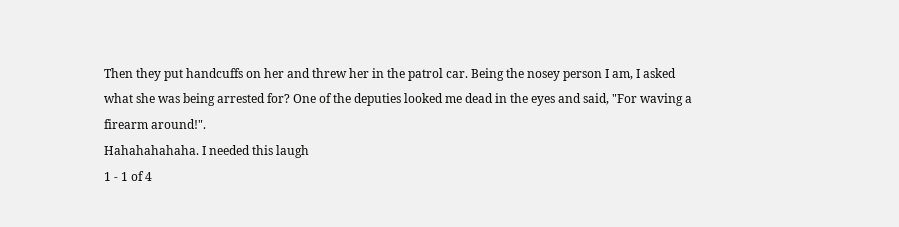Then they put handcuffs on her and threw her in the patrol car. Being the nosey person I am, I asked what she was being arrested for? One of the deputies looked me dead in the eyes and said, "For waving a firearm around!".
Hahahahahaha. I needed this laugh
1 - 1 of 4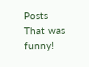Posts
That was funny!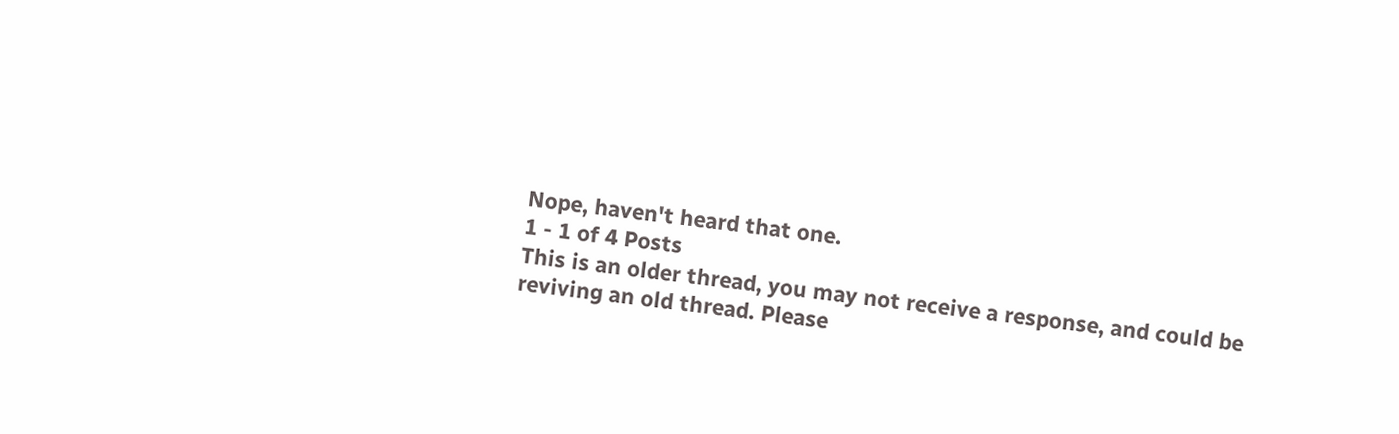Nope, haven't heard that one.
1 - 1 of 4 Posts
This is an older thread, you may not receive a response, and could be reviving an old thread. Please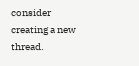consider creating a new thread.